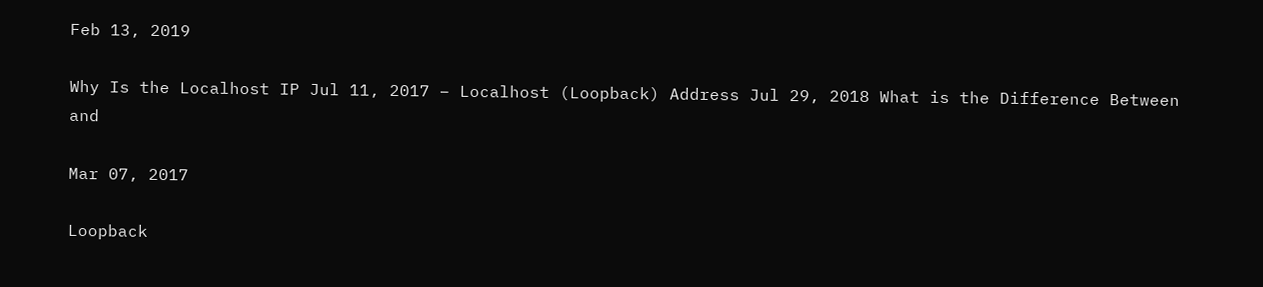Feb 13, 2019

Why Is the Localhost IP Jul 11, 2017 – Localhost (Loopback) Address Jul 29, 2018 What is the Difference Between and

Mar 07, 2017

Loopback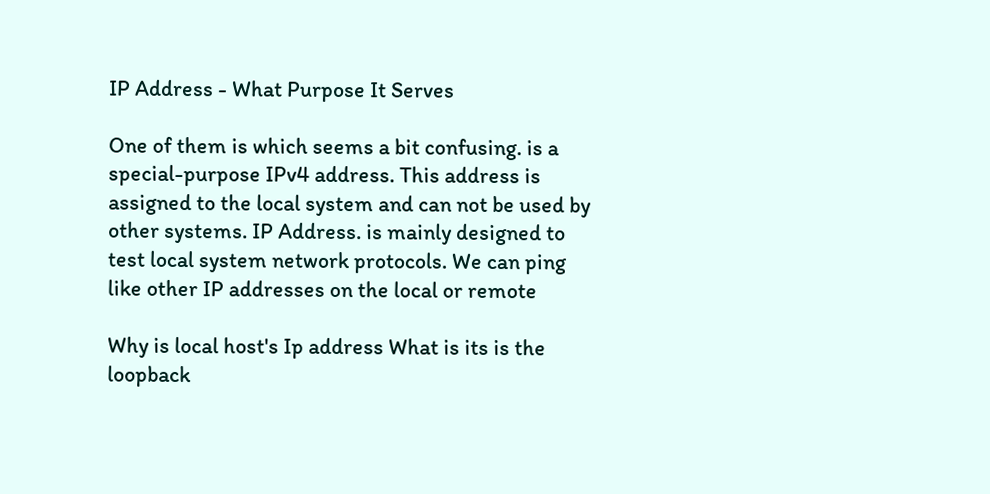IP Address - What Purpose It Serves

One of them is which seems a bit confusing. is a special-purpose IPv4 address. This address is assigned to the local system and can not be used by other systems. IP Address. is mainly designed to test local system network protocols. We can ping like other IP addresses on the local or remote

Why is local host's Ip address What is its is the loopback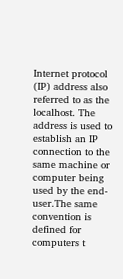Internet protocol (IP) address also referred to as the localhost. The address is used to establish an IP connection to the same machine or computer being used by the end-user.The same convention is defined for computers t